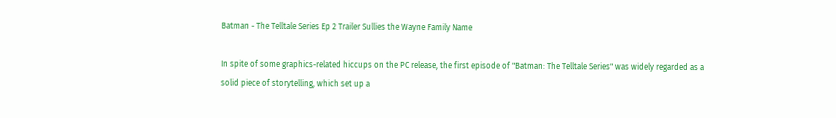Batman - The Telltale Series Ep 2 Trailer Sullies the Wayne Family Name

In spite of some graphics-related hiccups on the PC release, the first episode of "Batman: The Telltale Series" was widely regarded as a solid piece of storytelling, which set up a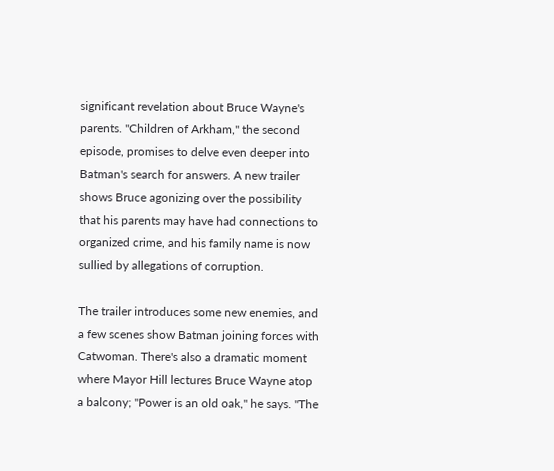significant revelation about Bruce Wayne's parents. "Children of Arkham," the second episode, promises to delve even deeper into Batman's search for answers. A new trailer shows Bruce agonizing over the possibility that his parents may have had connections to organized crime, and his family name is now sullied by allegations of corruption.

The trailer introduces some new enemies, and a few scenes show Batman joining forces with Catwoman. There's also a dramatic moment where Mayor Hill lectures Bruce Wayne atop a balcony; "Power is an old oak," he says. "The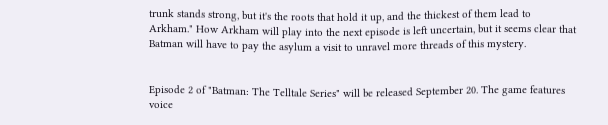trunk stands strong, but it's the roots that hold it up, and the thickest of them lead to Arkham." How Arkham will play into the next episode is left uncertain, but it seems clear that Batman will have to pay the asylum a visit to unravel more threads of this mystery.


Episode 2 of "Batman: The Telltale Series" will be released September 20. The game features voice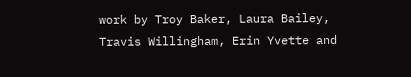work by Troy Baker, Laura Bailey, Travis Willingham, Erin Yvette and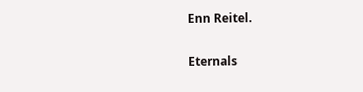Enn Reitel.

Eternals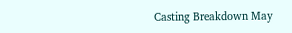Casting Breakdown May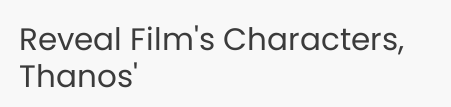Reveal Film's Characters, Thanos'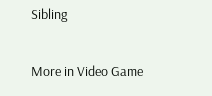Sibling

More in Video Game